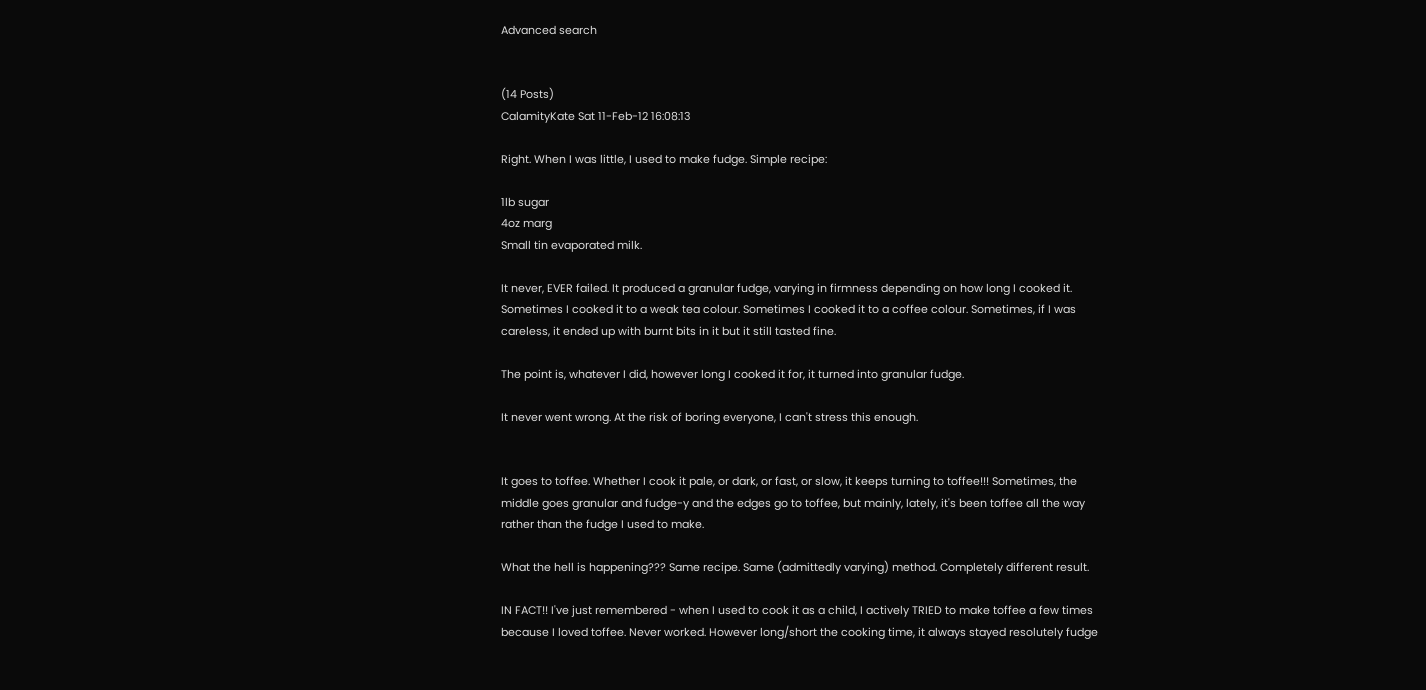Advanced search


(14 Posts)
CalamityKate Sat 11-Feb-12 16:08:13

Right. When I was little, I used to make fudge. Simple recipe:

1lb sugar
4oz marg
Small tin evaporated milk.

It never, EVER failed. It produced a granular fudge, varying in firmness depending on how long I cooked it. Sometimes I cooked it to a weak tea colour. Sometimes I cooked it to a coffee colour. Sometimes, if I was careless, it ended up with burnt bits in it but it still tasted fine.

The point is, whatever I did, however long I cooked it for, it turned into granular fudge.

It never went wrong. At the risk of boring everyone, I can't stress this enough.


It goes to toffee. Whether I cook it pale, or dark, or fast, or slow, it keeps turning to toffee!!! Sometimes, the middle goes granular and fudge-y and the edges go to toffee, but mainly, lately, it's been toffee all the way rather than the fudge I used to make.

What the hell is happening??? Same recipe. Same (admittedly varying) method. Completely different result.

IN FACT!! I've just remembered - when I used to cook it as a child, I actively TRIED to make toffee a few times because I loved toffee. Never worked. However long/short the cooking time, it always stayed resolutely fudge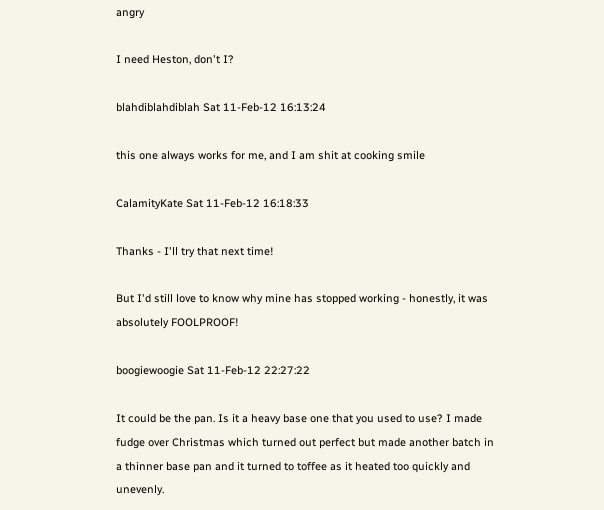angry

I need Heston, don't I?

blahdiblahdiblah Sat 11-Feb-12 16:13:24

this one always works for me, and I am shit at cooking smile

CalamityKate Sat 11-Feb-12 16:18:33

Thanks - I'll try that next time!

But I'd still love to know why mine has stopped working - honestly, it was absolutely FOOLPROOF!

boogiewoogie Sat 11-Feb-12 22:27:22

It could be the pan. Is it a heavy base one that you used to use? I made fudge over Christmas which turned out perfect but made another batch in a thinner base pan and it turned to toffee as it heated too quickly and unevenly.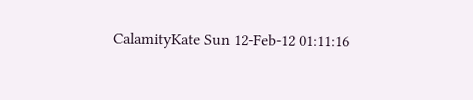CalamityKate Sun 12-Feb-12 01:11:16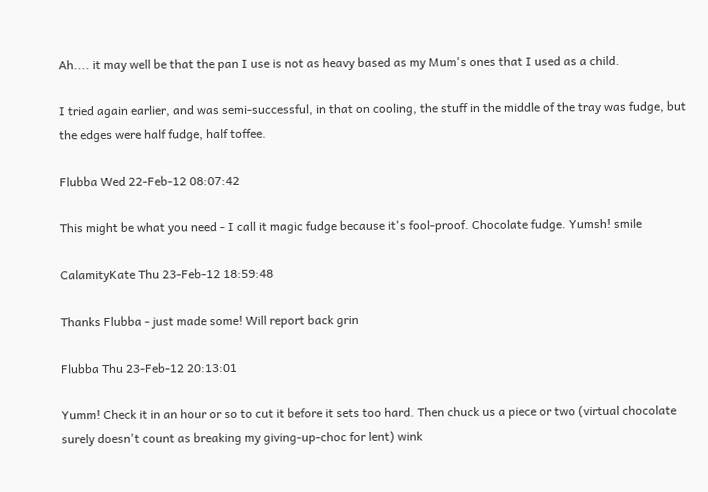Ah.... it may well be that the pan I use is not as heavy based as my Mum's ones that I used as a child.

I tried again earlier, and was semi-successful, in that on cooling, the stuff in the middle of the tray was fudge, but the edges were half fudge, half toffee.

Flubba Wed 22-Feb-12 08:07:42

This might be what you need - I call it magic fudge because it's fool-proof. Chocolate fudge. Yumsh! smile

CalamityKate Thu 23-Feb-12 18:59:48

Thanks Flubba - just made some! Will report back grin

Flubba Thu 23-Feb-12 20:13:01

Yumm! Check it in an hour or so to cut it before it sets too hard. Then chuck us a piece or two (virtual chocolate surely doesn't count as breaking my giving-up-choc for lent) wink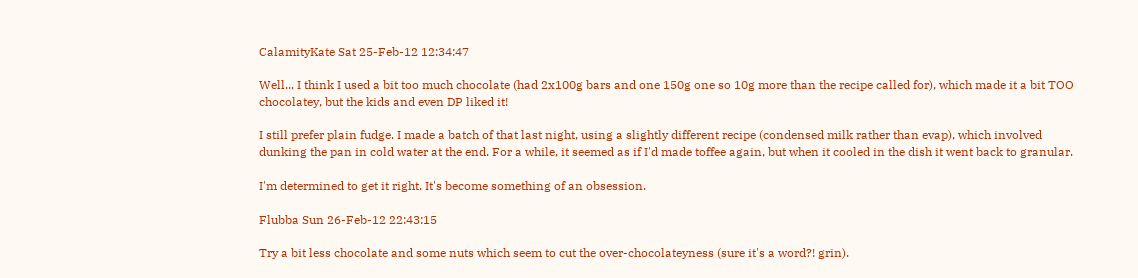CalamityKate Sat 25-Feb-12 12:34:47

Well... I think I used a bit too much chocolate (had 2x100g bars and one 150g one so 10g more than the recipe called for), which made it a bit TOO chocolatey, but the kids and even DP liked it!

I still prefer plain fudge. I made a batch of that last night, using a slightly different recipe (condensed milk rather than evap), which involved dunking the pan in cold water at the end. For a while, it seemed as if I'd made toffee again, but when it cooled in the dish it went back to granular.

I'm determined to get it right. It's become something of an obsession.

Flubba Sun 26-Feb-12 22:43:15

Try a bit less chocolate and some nuts which seem to cut the over-chocolateyness (sure it's a word?! grin).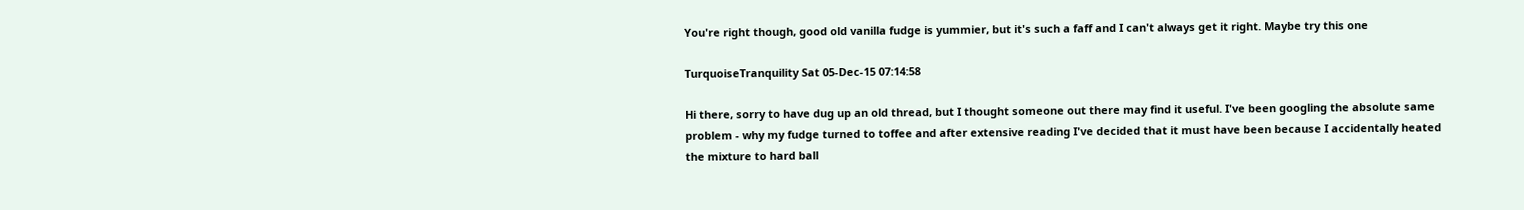You're right though, good old vanilla fudge is yummier, but it's such a faff and I can't always get it right. Maybe try this one

TurquoiseTranquility Sat 05-Dec-15 07:14:58

Hi there, sorry to have dug up an old thread, but I thought someone out there may find it useful. I've been googling the absolute same problem - why my fudge turned to toffee and after extensive reading I've decided that it must have been because I accidentally heated the mixture to hard ball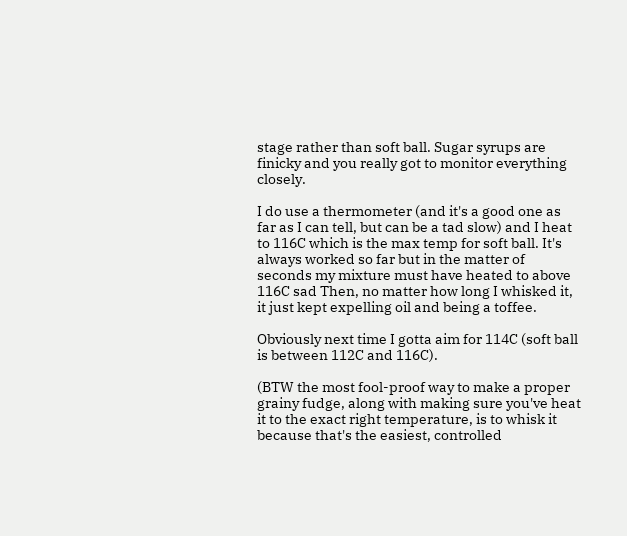stage rather than soft ball. Sugar syrups are finicky and you really got to monitor everything closely.

I do use a thermometer (and it's a good one as far as I can tell, but can be a tad slow) and I heat to 116C which is the max temp for soft ball. It's always worked so far but in the matter of seconds my mixture must have heated to above 116C sad Then, no matter how long I whisked it, it just kept expelling oil and being a toffee.

Obviously next time I gotta aim for 114C (soft ball is between 112C and 116C).

(BTW the most fool-proof way to make a proper grainy fudge, along with making sure you've heat it to the exact right temperature, is to whisk it because that's the easiest, controlled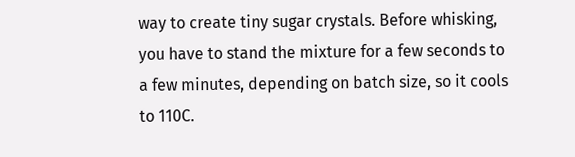way to create tiny sugar crystals. Before whisking, you have to stand the mixture for a few seconds to a few minutes, depending on batch size, so it cools to 110C.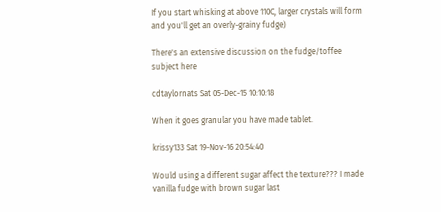If you start whisking at above 110C, larger crystals will form and you'll get an overly-grainy fudge)

There's an extensive discussion on the fudge/toffee subject here

cdtaylornats Sat 05-Dec-15 10:10:18

When it goes granular you have made tablet.

krissy133 Sat 19-Nov-16 20:54:40

Would using a different sugar affect the texture??? I made vanilla fudge with brown sugar last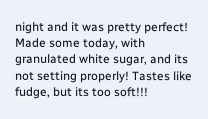night and it was pretty perfect! Made some today, with granulated white sugar, and its not setting properly! Tastes like fudge, but its too soft!!!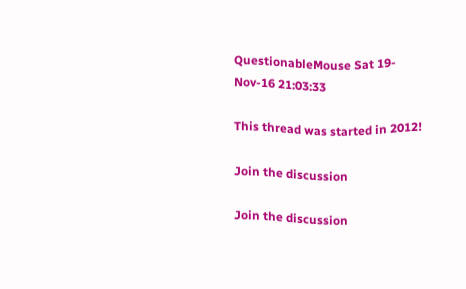QuestionableMouse Sat 19-Nov-16 21:03:33

This thread was started in 2012!

Join the discussion

Join the discussion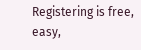Registering is free, easy,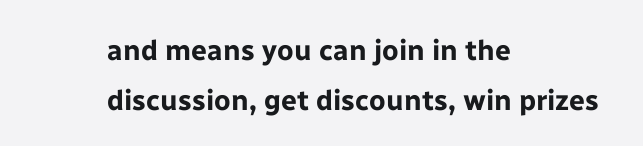and means you can join in the discussion, get discounts, win prizes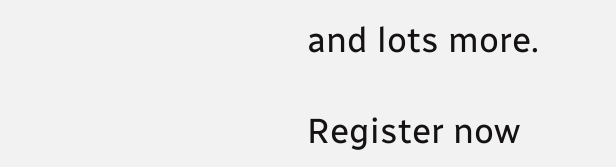and lots more.

Register now